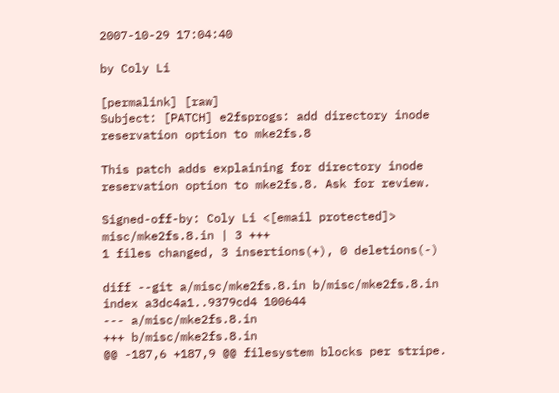2007-10-29 17:04:40

by Coly Li

[permalink] [raw]
Subject: [PATCH] e2fsprogs: add directory inode reservation option to mke2fs.8

This patch adds explaining for directory inode reservation option to mke2fs.8. Ask for review.

Signed-off-by: Coly Li <[email protected]>
misc/mke2fs.8.in | 3 +++
1 files changed, 3 insertions(+), 0 deletions(-)

diff --git a/misc/mke2fs.8.in b/misc/mke2fs.8.in
index a3dc4a1..9379cd4 100644
--- a/misc/mke2fs.8.in
+++ b/misc/mke2fs.8.in
@@ -187,6 +187,9 @@ filesystem blocks per stripe.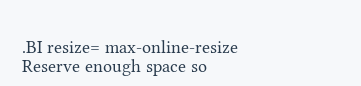.BI resize= max-online-resize
Reserve enough space so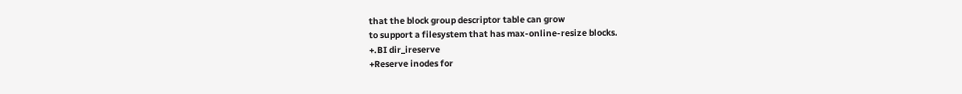that the block group descriptor table can grow
to support a filesystem that has max-online-resize blocks.
+.BI dir_ireserve
+Reserve inodes for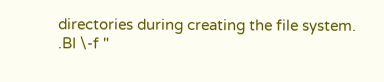directories during creating the file system.
.BI \-f "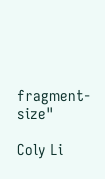fragment-size"

Coly Li